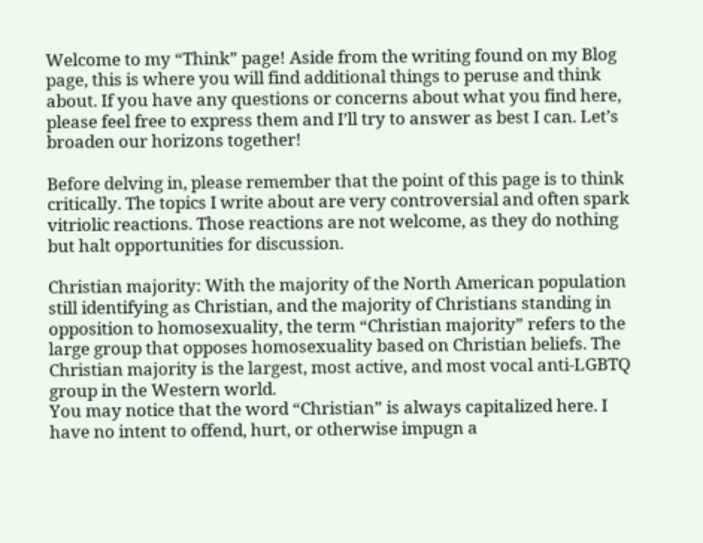Welcome to my “Think” page! Aside from the writing found on my Blog page, this is where you will find additional things to peruse and think about. If you have any questions or concerns about what you find here, please feel free to express them and I’ll try to answer as best I can. Let’s broaden our horizons together!

Before delving in, please remember that the point of this page is to think critically. The topics I write about are very controversial and often spark vitriolic reactions. Those reactions are not welcome, as they do nothing but halt opportunities for discussion.

Christian majority: With the majority of the North American population still identifying as Christian, and the majority of Christians standing in opposition to homosexuality, the term “Christian majority” refers to the large group that opposes homosexuality based on Christian beliefs. The Christian majority is the largest, most active, and most vocal anti-LGBTQ group in the Western world.
You may notice that the word “Christian” is always capitalized here. I have no intent to offend, hurt, or otherwise impugn a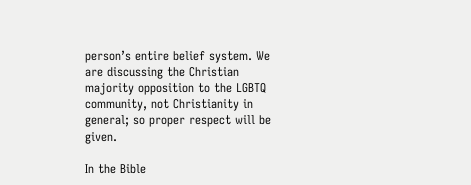person’s entire belief system. We are discussing the Christian majority opposition to the LGBTQ community, not Christianity in general; so proper respect will be given.

In the Bible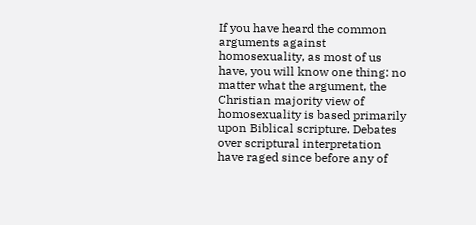If you have heard the common arguments against homosexuality, as most of us have, you will know one thing: no matter what the argument, the Christian majority view of homosexuality is based primarily upon Biblical scripture. Debates over scriptural interpretation have raged since before any of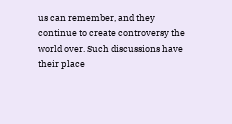us can remember, and they continue to create controversy the world over. Such discussions have their place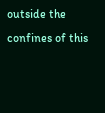outside the confines of this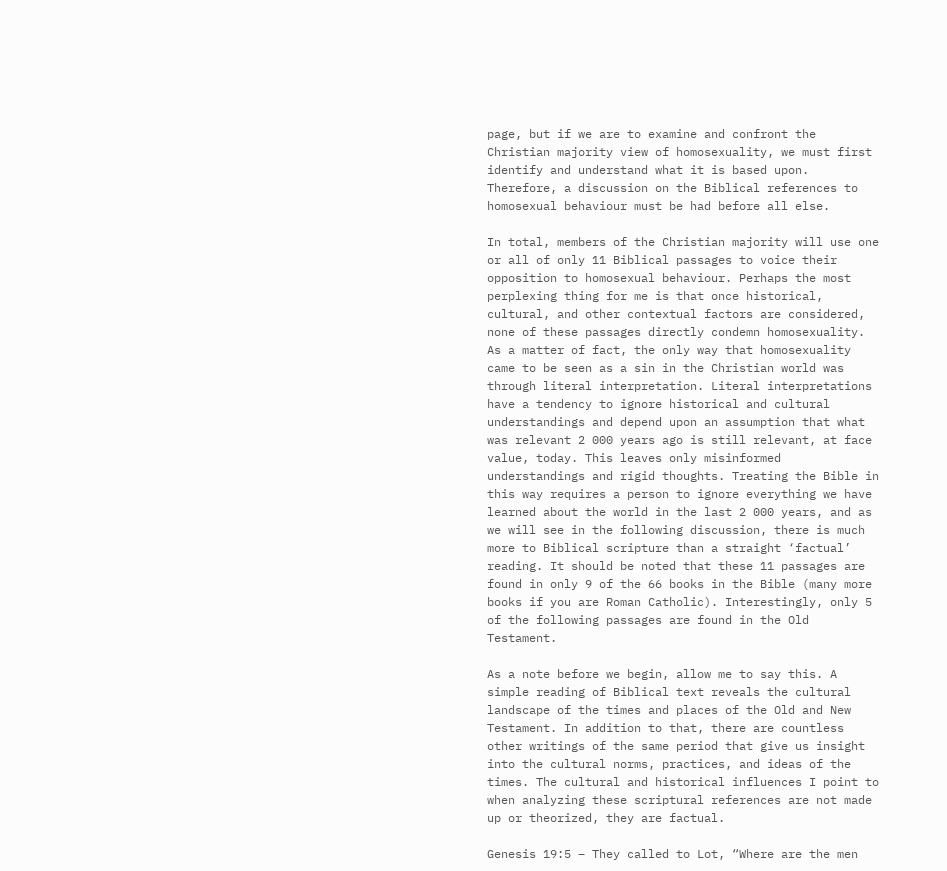page, but if we are to examine and confront the Christian majority view of homosexuality, we must first identify and understand what it is based upon. Therefore, a discussion on the Biblical references to homosexual behaviour must be had before all else.

In total, members of the Christian majority will use one or all of only 11 Biblical passages to voice their opposition to homosexual behaviour. Perhaps the most perplexing thing for me is that once historical, cultural, and other contextual factors are considered, none of these passages directly condemn homosexuality. As a matter of fact, the only way that homosexuality came to be seen as a sin in the Christian world was through literal interpretation. Literal interpretations have a tendency to ignore historical and cultural understandings and depend upon an assumption that what was relevant 2 000 years ago is still relevant, at face value, today. This leaves only misinformed understandings and rigid thoughts. Treating the Bible in this way requires a person to ignore everything we have learned about the world in the last 2 000 years, and as we will see in the following discussion, there is much more to Biblical scripture than a straight ‘factual’ reading. It should be noted that these 11 passages are found in only 9 of the 66 books in the Bible (many more books if you are Roman Catholic). Interestingly, only 5 of the following passages are found in the Old Testament.

As a note before we begin, allow me to say this. A simple reading of Biblical text reveals the cultural landscape of the times and places of the Old and New Testament. In addition to that, there are countless other writings of the same period that give us insight into the cultural norms, practices, and ideas of the times. The cultural and historical influences I point to when analyzing these scriptural references are not made up or theorized, they are factual.

Genesis 19:5 – They called to Lot, “Where are the men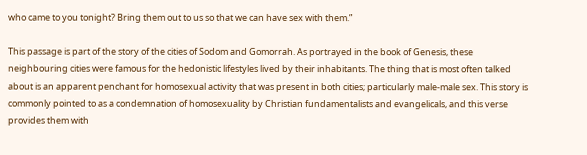who came to you tonight? Bring them out to us so that we can have sex with them.”

This passage is part of the story of the cities of Sodom and Gomorrah. As portrayed in the book of Genesis, these neighbouring cities were famous for the hedonistic lifestyles lived by their inhabitants. The thing that is most often talked about is an apparent penchant for homosexual activity that was present in both cities; particularly male-male sex. This story is commonly pointed to as a condemnation of homosexuality by Christian fundamentalists and evangelicals, and this verse provides them with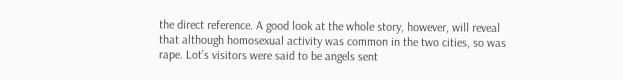the direct reference. A good look at the whole story, however, will reveal that although homosexual activity was common in the two cities, so was rape. Lot’s visitors were said to be angels sent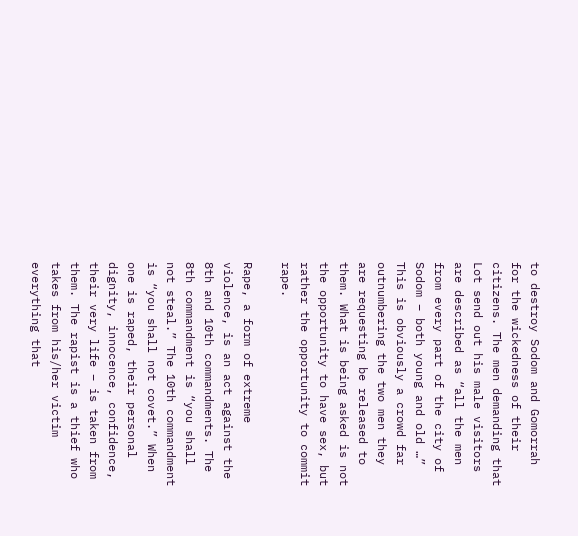to destroy Sodom and Gomorrah for the wickedness of their citizens. The men demanding that Lot send out his male visitors are described as “all the men from every part of the city of Sodom – both young and old …” This is obviously a crowd far outnumbering the two men they are requesting be released to them. What is being asked is not the opportunity to have sex, but rather the opportunity to commit rape.

Rape, a form of extreme violence, is an act against the 8th and 10th commandments. The 8th commandment is “you shall not steal.” The 10th commandment is “you shall not covet.” When one is raped, their personal dignity, innocence, confidence, their very life – is taken from them. The rapist is a thief who takes from his/her victim everything that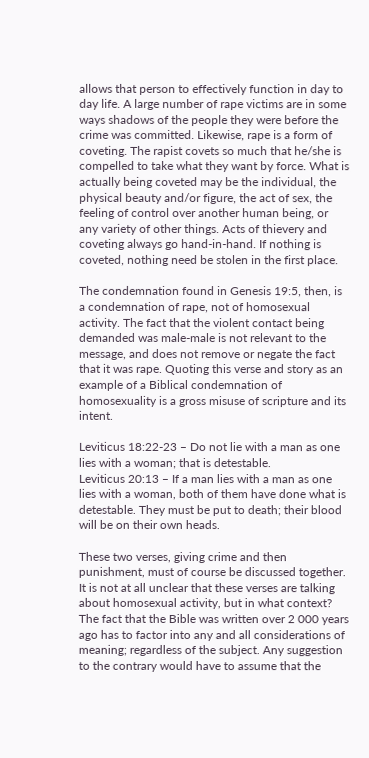allows that person to effectively function in day to day life. A large number of rape victims are in some ways shadows of the people they were before the crime was committed. Likewise, rape is a form of coveting. The rapist covets so much that he/she is compelled to take what they want by force. What is actually being coveted may be the individual, the physical beauty and/or figure, the act of sex, the feeling of control over another human being, or any variety of other things. Acts of thievery and coveting always go hand-in-hand. If nothing is coveted, nothing need be stolen in the first place.

The condemnation found in Genesis 19:5, then, is a condemnation of rape, not of homosexual activity. The fact that the violent contact being demanded was male-male is not relevant to the message, and does not remove or negate the fact that it was rape. Quoting this verse and story as an example of a Biblical condemnation of homosexuality is a gross misuse of scripture and its intent.

Leviticus 18:22-23 – Do not lie with a man as one lies with a woman; that is detestable.
Leviticus 20:13 – If a man lies with a man as one lies with a woman, both of them have done what is detestable. They must be put to death; their blood will be on their own heads.

These two verses, giving crime and then punishment, must of course be discussed together. It is not at all unclear that these verses are talking about homosexual activity, but in what context? The fact that the Bible was written over 2 000 years ago has to factor into any and all considerations of meaning; regardless of the subject. Any suggestion to the contrary would have to assume that the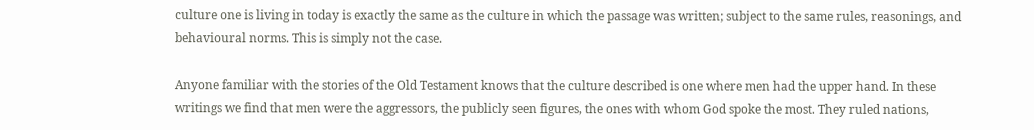culture one is living in today is exactly the same as the culture in which the passage was written; subject to the same rules, reasonings, and behavioural norms. This is simply not the case.

Anyone familiar with the stories of the Old Testament knows that the culture described is one where men had the upper hand. In these writings we find that men were the aggressors, the publicly seen figures, the ones with whom God spoke the most. They ruled nations,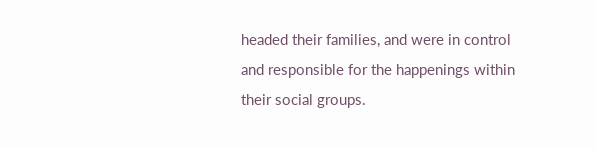headed their families, and were in control and responsible for the happenings within their social groups.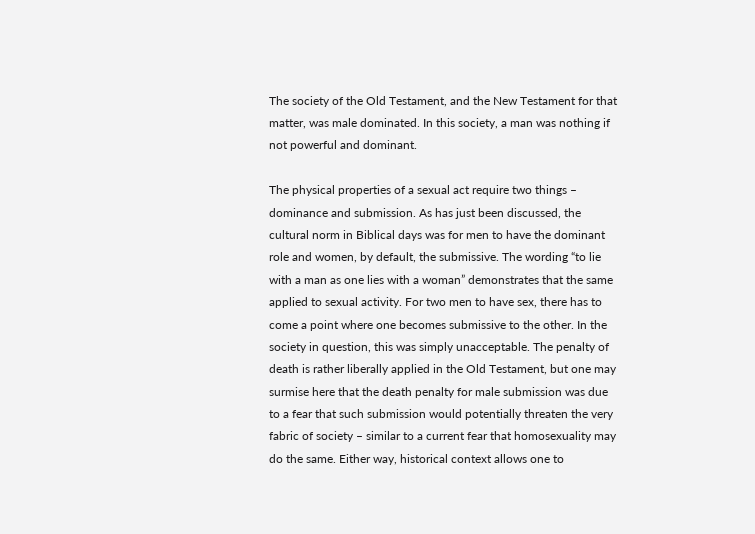The society of the Old Testament, and the New Testament for that matter, was male dominated. In this society, a man was nothing if not powerful and dominant.

The physical properties of a sexual act require two things – dominance and submission. As has just been discussed, the cultural norm in Biblical days was for men to have the dominant role and women, by default, the submissive. The wording “to lie with a man as one lies with a woman” demonstrates that the same applied to sexual activity. For two men to have sex, there has to come a point where one becomes submissive to the other. In the society in question, this was simply unacceptable. The penalty of death is rather liberally applied in the Old Testament, but one may surmise here that the death penalty for male submission was due to a fear that such submission would potentially threaten the very fabric of society – similar to a current fear that homosexuality may do the same. Either way, historical context allows one to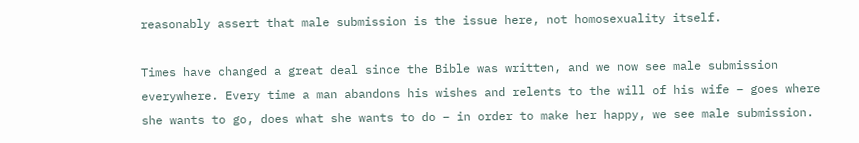reasonably assert that male submission is the issue here, not homosexuality itself.

Times have changed a great deal since the Bible was written, and we now see male submission everywhere. Every time a man abandons his wishes and relents to the will of his wife – goes where she wants to go, does what she wants to do – in order to make her happy, we see male submission.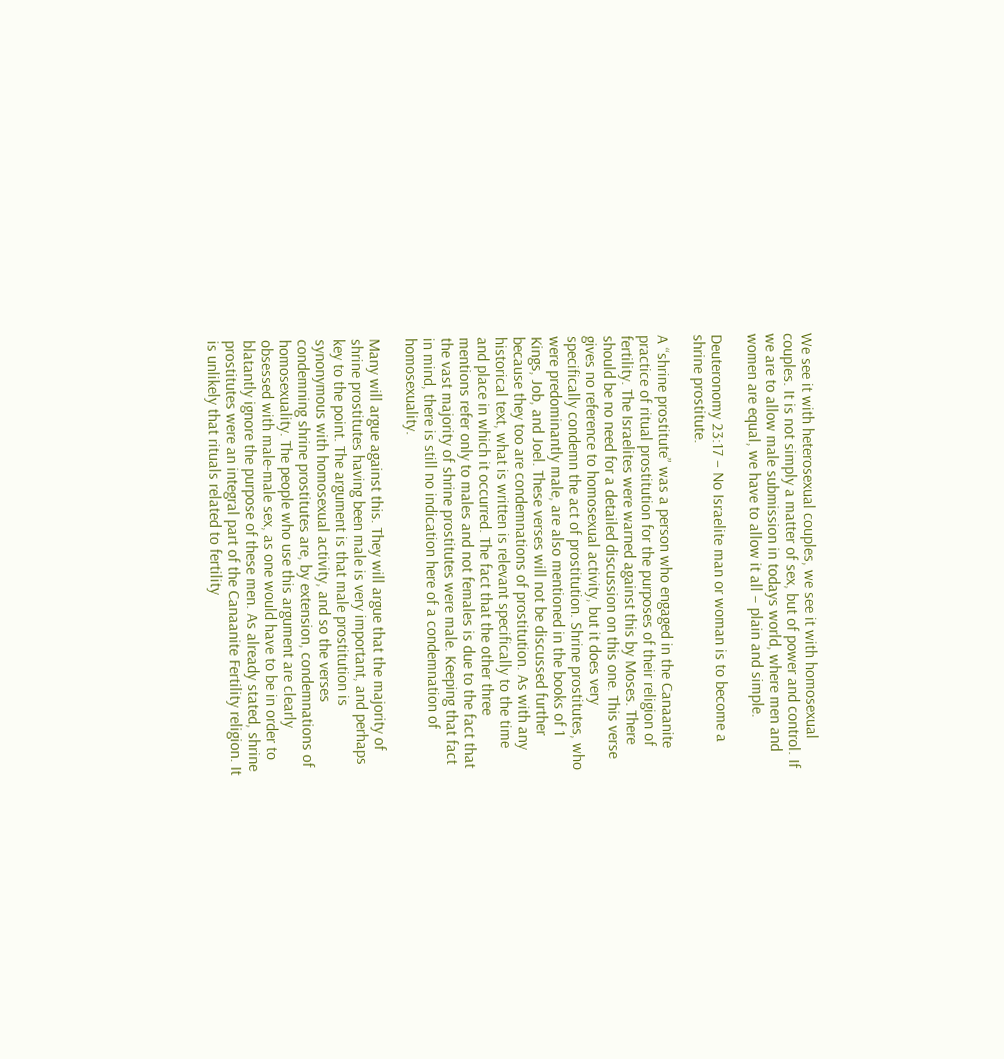We see it with heterosexual couples, we see it with homosexual couples. It is not simply a matter of sex, but of power and control. If we are to allow male submission in todays world, where men and women are equal, we have to allow it all – plain and simple.

Deuteronomy 23:17 – No Israelite man or woman is to become a shrine prostitute.

A “shrine prostitute” was a person who engaged in the Canaanite practice of ritual prostitution for the purposes of their religion of fertility. The Israelites were warned against this by Moses. There should be no need for a detailed discussion on this one. This verse gives no reference to homosexual activity, but it does very specifically condemn the act of prostitution. Shrine prostitutes, who were predominantly male, are also mentioned in the books of 1 Kings, Job, and Joel. These verses will not be discussed further because they too are condemnations of prostitution. As with any historical text, what is written is relevant specifically to the time and place in which it occurred. The fact that the other three mentions refer only to males and not females is due to the fact that the vast majority of shrine prostitutes were male. Keeping that fact in mind, there is still no indication here of a condemnation of homosexuality.

Many will argue against this. They will argue that the majority of shrine prostitutes having been male is very important, and perhaps key to the point. The argument is that male prostitution is synonymous with homosexual activity, and so the verses condemning shrine prostitutes are, by extension, condemnations of homosexuality. The people who use this argument are clearly obsessed with male-male sex, as one would have to be in order to blatantly ignore the purpose of these men. As already stated, shrine prostitutes were an integral part of the Canaanite Fertility religion. It is unlikely that rituals related to fertility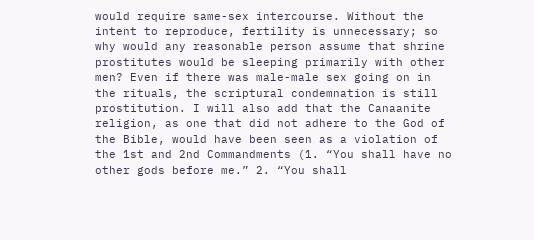would require same-sex intercourse. Without the intent to reproduce, fertility is unnecessary; so why would any reasonable person assume that shrine prostitutes would be sleeping primarily with other men? Even if there was male-male sex going on in the rituals, the scriptural condemnation is still prostitution. I will also add that the Canaanite religion, as one that did not adhere to the God of the Bible, would have been seen as a violation of the 1st and 2nd Commandments (1. “You shall have no other gods before me.” 2. “You shall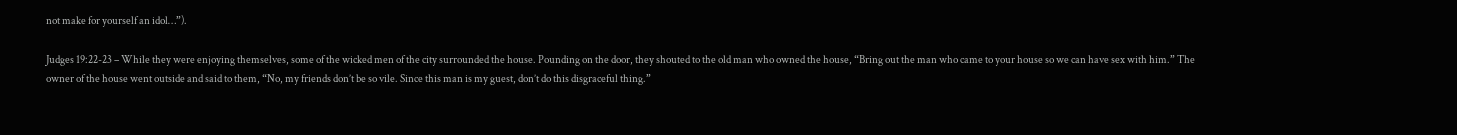not make for yourself an idol…”).

Judges 19:22-23 – While they were enjoying themselves, some of the wicked men of the city surrounded the house. Pounding on the door, they shouted to the old man who owned the house, “Bring out the man who came to your house so we can have sex with him.” The owner of the house went outside and said to them, “No, my friends don’t be so vile. Since this man is my guest, don’t do this disgraceful thing.”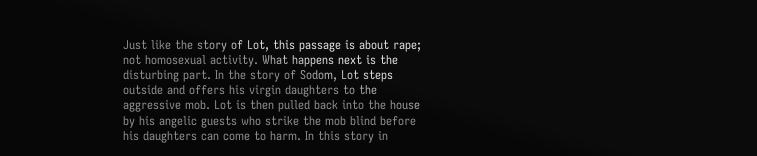Just like the story of Lot, this passage is about rape; not homosexual activity. What happens next is the disturbing part. In the story of Sodom, Lot steps outside and offers his virgin daughters to the aggressive mob. Lot is then pulled back into the house by his angelic guests who strike the mob blind before his daughters can come to harm. In this story in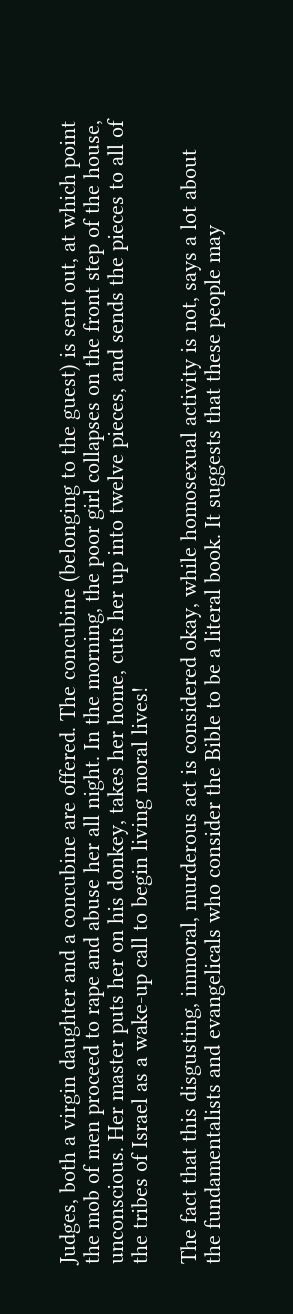Judges, both a virgin daughter and a concubine are offered. The concubine (belonging to the guest) is sent out, at which point the mob of men proceed to rape and abuse her all night. In the morning, the poor girl collapses on the front step of the house, unconscious. Her master puts her on his donkey, takes her home, cuts her up into twelve pieces, and sends the pieces to all of the tribes of Israel as a wake-up call to begin living moral lives!

The fact that this disgusting, immoral, murderous act is considered okay, while homosexual activity is not, says a lot about the fundamentalists and evangelicals who consider the Bible to be a literal book. It suggests that these people may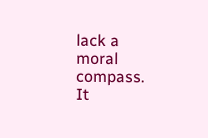lack a moral compass. It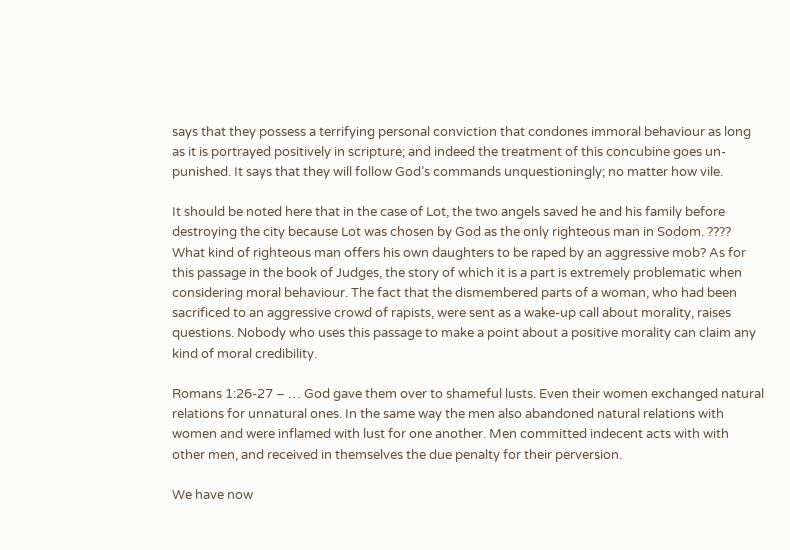says that they possess a terrifying personal conviction that condones immoral behaviour as long as it is portrayed positively in scripture; and indeed the treatment of this concubine goes un-punished. It says that they will follow God’s commands unquestioningly; no matter how vile.

It should be noted here that in the case of Lot, the two angels saved he and his family before destroying the city because Lot was chosen by God as the only righteous man in Sodom. ???? What kind of righteous man offers his own daughters to be raped by an aggressive mob? As for this passage in the book of Judges, the story of which it is a part is extremely problematic when considering moral behaviour. The fact that the dismembered parts of a woman, who had been sacrificed to an aggressive crowd of rapists, were sent as a wake-up call about morality, raises questions. Nobody who uses this passage to make a point about a positive morality can claim any kind of moral credibility.

Romans 1:26-27 – … God gave them over to shameful lusts. Even their women exchanged natural relations for unnatural ones. In the same way the men also abandoned natural relations with women and were inflamed with lust for one another. Men committed indecent acts with with other men, and received in themselves the due penalty for their perversion.

We have now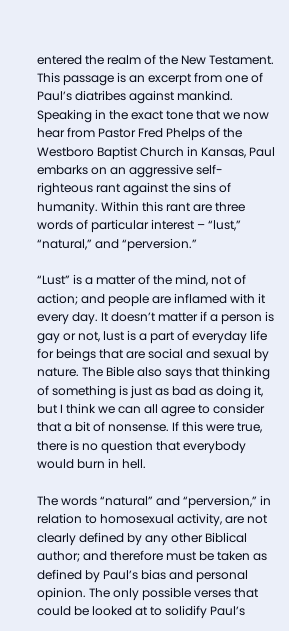entered the realm of the New Testament. This passage is an excerpt from one of Paul’s diatribes against mankind. Speaking in the exact tone that we now hear from Pastor Fred Phelps of the Westboro Baptist Church in Kansas, Paul embarks on an aggressive self-righteous rant against the sins of humanity. Within this rant are three words of particular interest – “lust,” “natural,” and “perversion.”

“Lust” is a matter of the mind, not of action; and people are inflamed with it every day. It doesn’t matter if a person is gay or not, lust is a part of everyday life for beings that are social and sexual by nature. The Bible also says that thinking of something is just as bad as doing it, but I think we can all agree to consider that a bit of nonsense. If this were true, there is no question that everybody would burn in hell.

The words “natural” and “perversion,” in relation to homosexual activity, are not clearly defined by any other Biblical author; and therefore must be taken as defined by Paul’s bias and personal opinion. The only possible verses that could be looked at to solidify Paul’s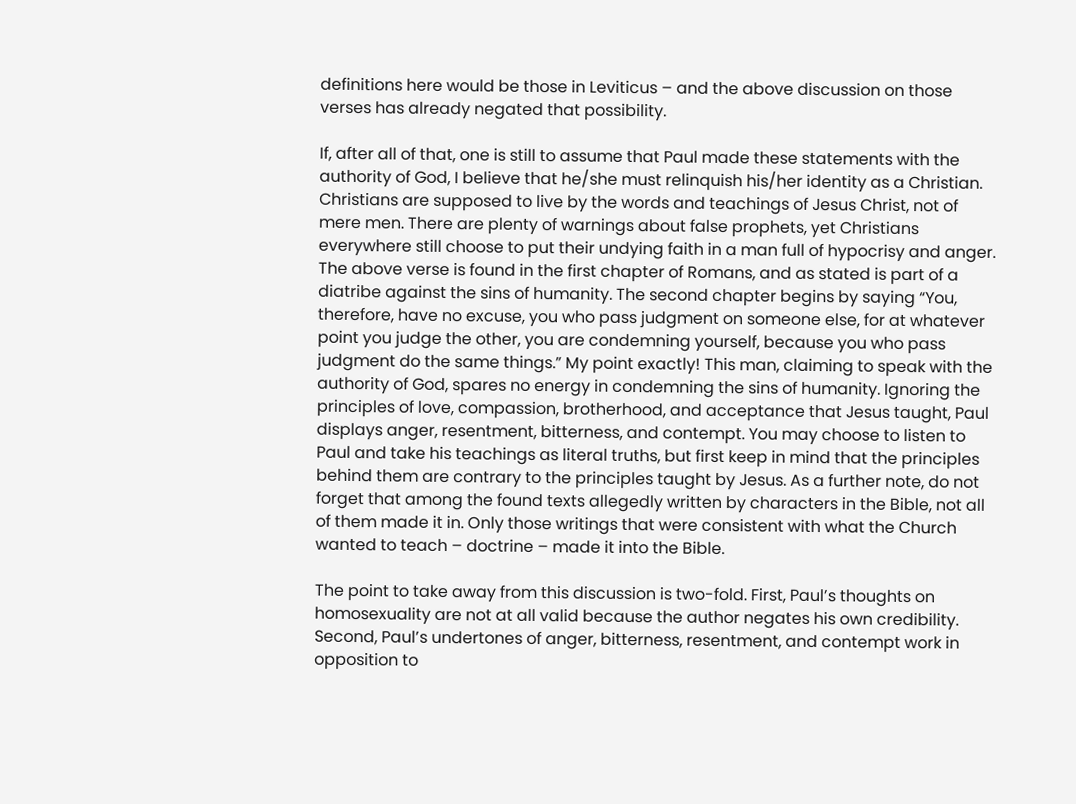definitions here would be those in Leviticus – and the above discussion on those verses has already negated that possibility.

If, after all of that, one is still to assume that Paul made these statements with the authority of God, I believe that he/she must relinquish his/her identity as a Christian. Christians are supposed to live by the words and teachings of Jesus Christ, not of mere men. There are plenty of warnings about false prophets, yet Christians everywhere still choose to put their undying faith in a man full of hypocrisy and anger. The above verse is found in the first chapter of Romans, and as stated is part of a diatribe against the sins of humanity. The second chapter begins by saying “You, therefore, have no excuse, you who pass judgment on someone else, for at whatever point you judge the other, you are condemning yourself, because you who pass judgment do the same things.” My point exactly! This man, claiming to speak with the authority of God, spares no energy in condemning the sins of humanity. Ignoring the principles of love, compassion, brotherhood, and acceptance that Jesus taught, Paul displays anger, resentment, bitterness, and contempt. You may choose to listen to Paul and take his teachings as literal truths, but first keep in mind that the principles behind them are contrary to the principles taught by Jesus. As a further note, do not forget that among the found texts allegedly written by characters in the Bible, not all of them made it in. Only those writings that were consistent with what the Church wanted to teach – doctrine – made it into the Bible.

The point to take away from this discussion is two-fold. First, Paul’s thoughts on homosexuality are not at all valid because the author negates his own credibility. Second, Paul’s undertones of anger, bitterness, resentment, and contempt work in opposition to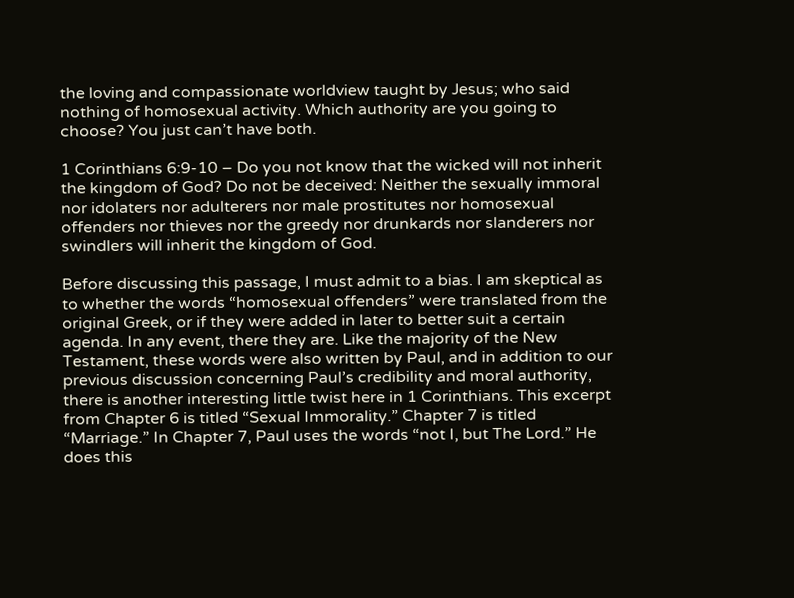the loving and compassionate worldview taught by Jesus; who said nothing of homosexual activity. Which authority are you going to choose? You just can’t have both.

1 Corinthians 6:9-10 – Do you not know that the wicked will not inherit the kingdom of God? Do not be deceived: Neither the sexually immoral nor idolaters nor adulterers nor male prostitutes nor homosexual offenders nor thieves nor the greedy nor drunkards nor slanderers nor swindlers will inherit the kingdom of God.

Before discussing this passage, I must admit to a bias. I am skeptical as to whether the words “homosexual offenders” were translated from the original Greek, or if they were added in later to better suit a certain agenda. In any event, there they are. Like the majority of the New Testament, these words were also written by Paul, and in addition to our previous discussion concerning Paul’s credibility and moral authority, there is another interesting little twist here in 1 Corinthians. This excerpt from Chapter 6 is titled “Sexual Immorality.” Chapter 7 is titled “Marriage.” In Chapter 7, Paul uses the words “not I, but The Lord.” He does this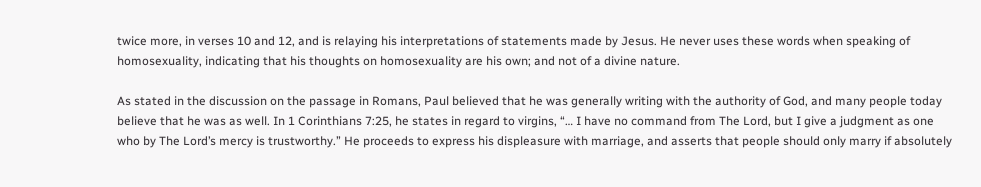twice more, in verses 10 and 12, and is relaying his interpretations of statements made by Jesus. He never uses these words when speaking of homosexuality, indicating that his thoughts on homosexuality are his own; and not of a divine nature.

As stated in the discussion on the passage in Romans, Paul believed that he was generally writing with the authority of God, and many people today believe that he was as well. In 1 Corinthians 7:25, he states in regard to virgins, “… I have no command from The Lord, but I give a judgment as one who by The Lord’s mercy is trustworthy.” He proceeds to express his displeasure with marriage, and asserts that people should only marry if absolutely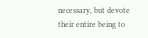necessary, but devote their entire being to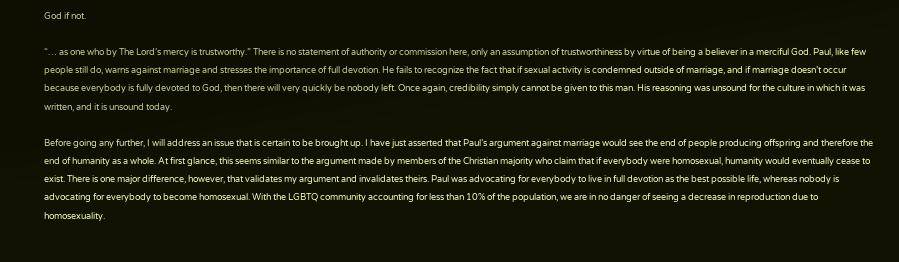God if not.

“… as one who by The Lord’s mercy is trustworthy.” There is no statement of authority or commission here, only an assumption of trustworthiness by virtue of being a believer in a merciful God. Paul, like few people still do, warns against marriage and stresses the importance of full devotion. He fails to recognize the fact that if sexual activity is condemned outside of marriage, and if marriage doesn’t occur because everybody is fully devoted to God, then there will very quickly be nobody left. Once again, credibility simply cannot be given to this man. His reasoning was unsound for the culture in which it was written, and it is unsound today.

Before going any further, I will address an issue that is certain to be brought up. I have just asserted that Paul’s argument against marriage would see the end of people producing offspring and therefore the end of humanity as a whole. At first glance, this seems similar to the argument made by members of the Christian majority who claim that if everybody were homosexual, humanity would eventually cease to exist. There is one major difference, however, that validates my argument and invalidates theirs. Paul was advocating for everybody to live in full devotion as the best possible life, whereas nobody is advocating for everybody to become homosexual. With the LGBTQ community accounting for less than 10% of the population, we are in no danger of seeing a decrease in reproduction due to homosexuality.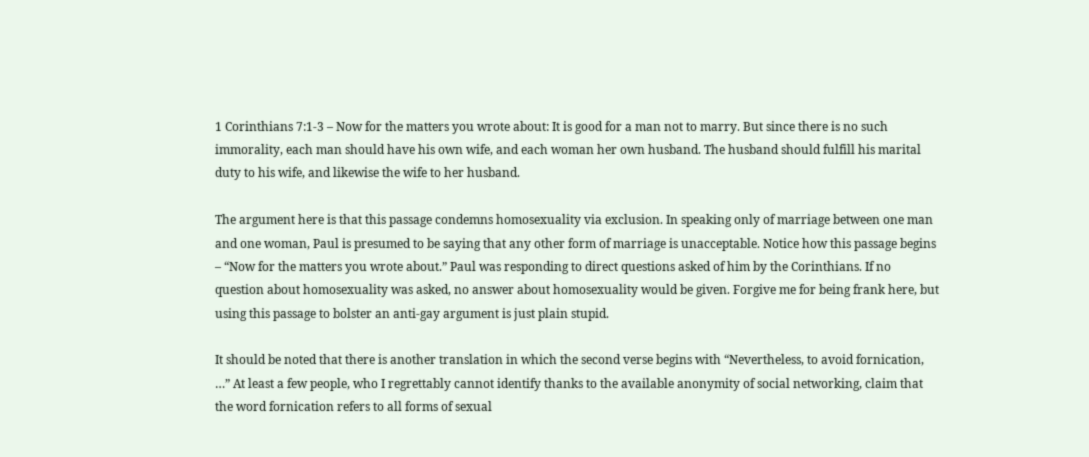1 Corinthians 7:1-3 – Now for the matters you wrote about: It is good for a man not to marry. But since there is no such immorality, each man should have his own wife, and each woman her own husband. The husband should fulfill his marital duty to his wife, and likewise the wife to her husband.

The argument here is that this passage condemns homosexuality via exclusion. In speaking only of marriage between one man and one woman, Paul is presumed to be saying that any other form of marriage is unacceptable. Notice how this passage begins – “Now for the matters you wrote about.” Paul was responding to direct questions asked of him by the Corinthians. If no question about homosexuality was asked, no answer about homosexuality would be given. Forgive me for being frank here, but using this passage to bolster an anti-gay argument is just plain stupid.

It should be noted that there is another translation in which the second verse begins with “Nevertheless, to avoid fornication, …” At least a few people, who I regrettably cannot identify thanks to the available anonymity of social networking, claim that the word fornication refers to all forms of sexual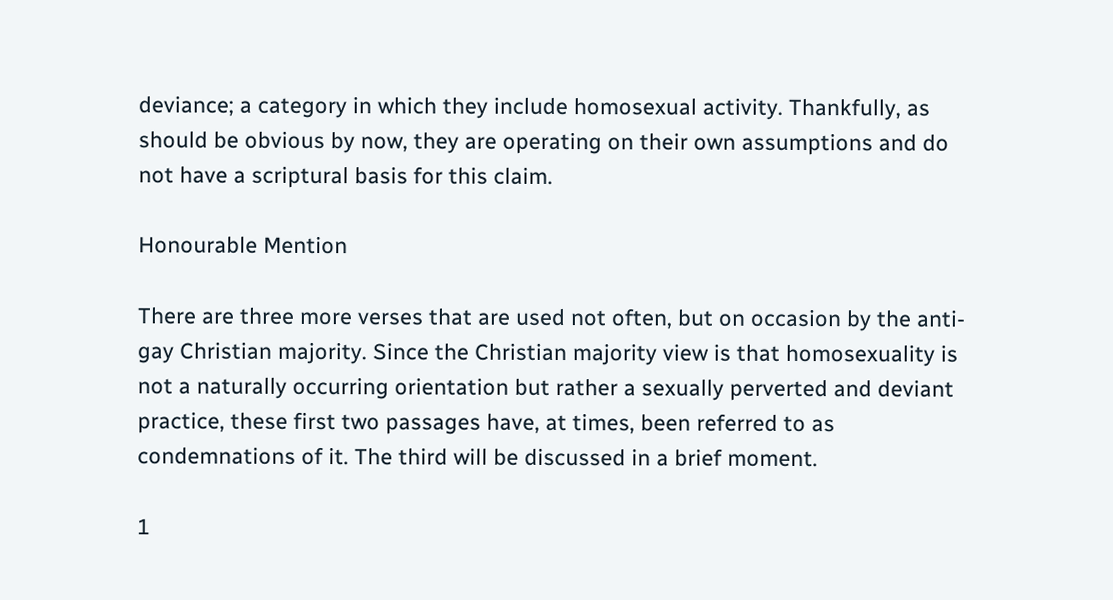deviance; a category in which they include homosexual activity. Thankfully, as should be obvious by now, they are operating on their own assumptions and do not have a scriptural basis for this claim.

Honourable Mention

There are three more verses that are used not often, but on occasion by the anti-gay Christian majority. Since the Christian majority view is that homosexuality is not a naturally occurring orientation but rather a sexually perverted and deviant practice, these first two passages have, at times, been referred to as condemnations of it. The third will be discussed in a brief moment.

1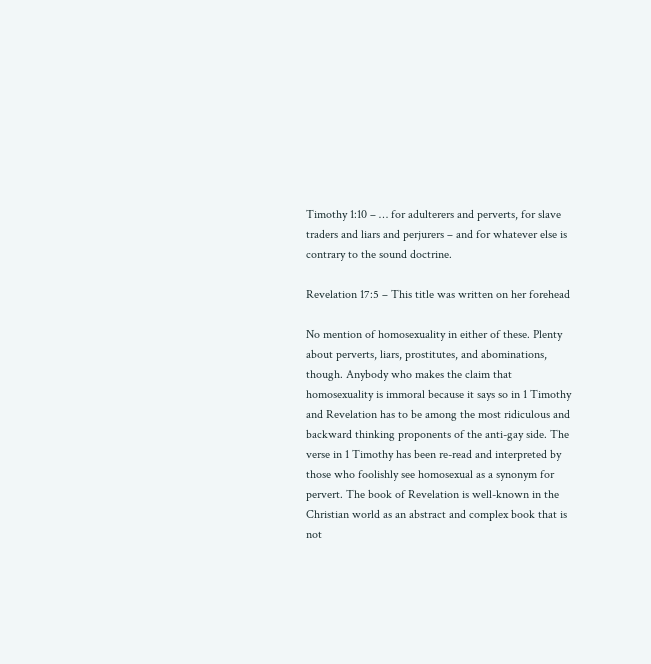Timothy 1:10 – … for adulterers and perverts, for slave traders and liars and perjurers – and for whatever else is contrary to the sound doctrine.

Revelation 17:5 – This title was written on her forehead

No mention of homosexuality in either of these. Plenty about perverts, liars, prostitutes, and abominations, though. Anybody who makes the claim that homosexuality is immoral because it says so in 1 Timothy and Revelation has to be among the most ridiculous and backward thinking proponents of the anti-gay side. The verse in 1 Timothy has been re-read and interpreted by those who foolishly see homosexual as a synonym for pervert. The book of Revelation is well-known in the Christian world as an abstract and complex book that is not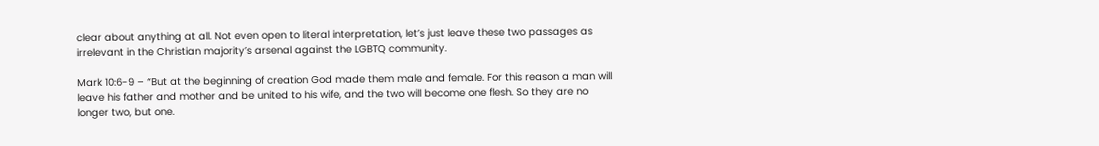clear about anything at all. Not even open to literal interpretation, let’s just leave these two passages as irrelevant in the Christian majority’s arsenal against the LGBTQ community.

Mark 10:6-9 – “But at the beginning of creation God made them male and female. For this reason a man will leave his father and mother and be united to his wife, and the two will become one flesh. So they are no longer two, but one.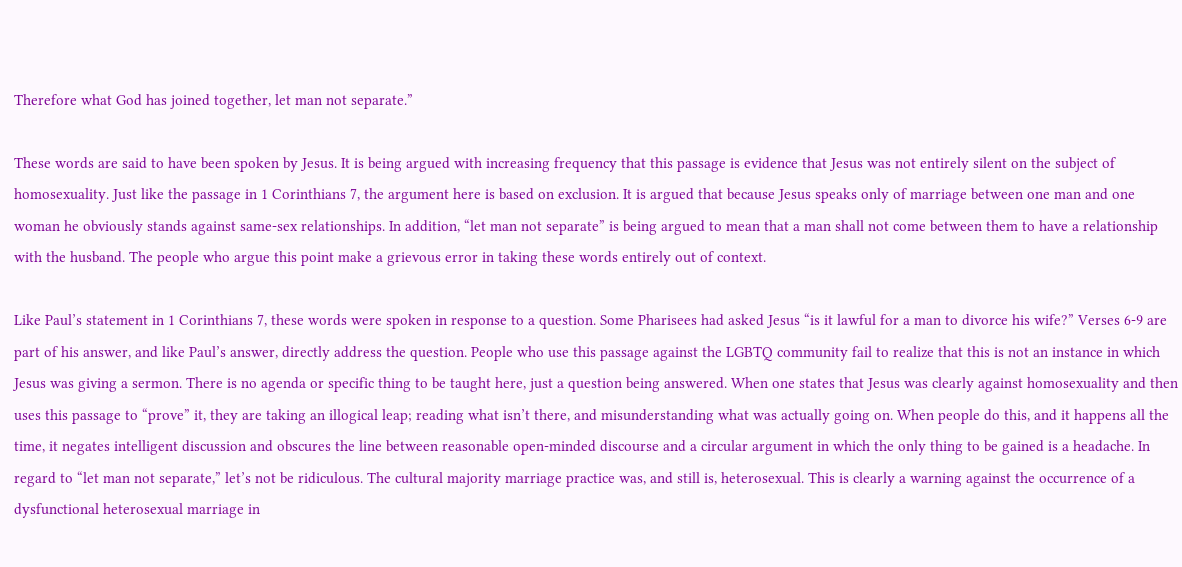Therefore what God has joined together, let man not separate.”

These words are said to have been spoken by Jesus. It is being argued with increasing frequency that this passage is evidence that Jesus was not entirely silent on the subject of homosexuality. Just like the passage in 1 Corinthians 7, the argument here is based on exclusion. It is argued that because Jesus speaks only of marriage between one man and one woman he obviously stands against same-sex relationships. In addition, “let man not separate” is being argued to mean that a man shall not come between them to have a relationship with the husband. The people who argue this point make a grievous error in taking these words entirely out of context.

Like Paul’s statement in 1 Corinthians 7, these words were spoken in response to a question. Some Pharisees had asked Jesus “is it lawful for a man to divorce his wife?” Verses 6-9 are part of his answer, and like Paul’s answer, directly address the question. People who use this passage against the LGBTQ community fail to realize that this is not an instance in which Jesus was giving a sermon. There is no agenda or specific thing to be taught here, just a question being answered. When one states that Jesus was clearly against homosexuality and then uses this passage to “prove” it, they are taking an illogical leap; reading what isn’t there, and misunderstanding what was actually going on. When people do this, and it happens all the time, it negates intelligent discussion and obscures the line between reasonable open-minded discourse and a circular argument in which the only thing to be gained is a headache. In regard to “let man not separate,” let’s not be ridiculous. The cultural majority marriage practice was, and still is, heterosexual. This is clearly a warning against the occurrence of a dysfunctional heterosexual marriage in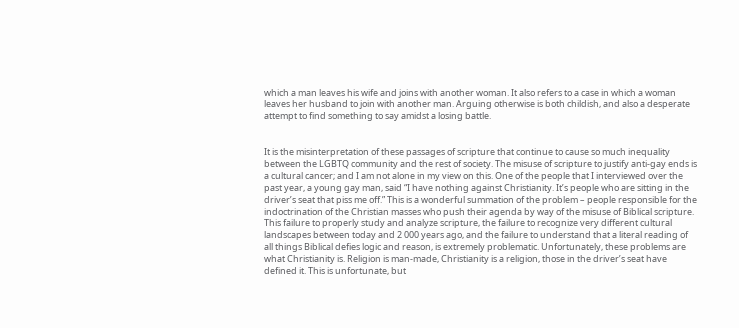which a man leaves his wife and joins with another woman. It also refers to a case in which a woman leaves her husband to join with another man. Arguing otherwise is both childish, and also a desperate attempt to find something to say amidst a losing battle.


It is the misinterpretation of these passages of scripture that continue to cause so much inequality between the LGBTQ community and the rest of society. The misuse of scripture to justify anti-gay ends is a cultural cancer; and I am not alone in my view on this. One of the people that I interviewed over the past year, a young gay man, said “I have nothing against Christianity. It’s people who are sitting in the driver’s seat that piss me off.” This is a wonderful summation of the problem – people responsible for the indoctrination of the Christian masses who push their agenda by way of the misuse of Biblical scripture. This failure to properly study and analyze scripture, the failure to recognize very different cultural landscapes between today and 2 000 years ago, and the failure to understand that a literal reading of all things Biblical defies logic and reason, is extremely problematic. Unfortunately, these problems are what Christianity is. Religion is man-made, Christianity is a religion, those in the driver’s seat have defined it. This is unfortunate, but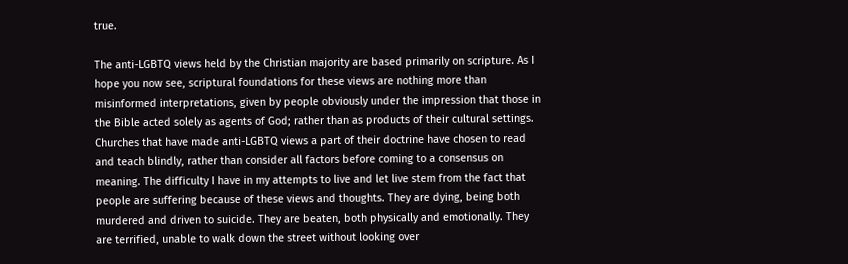true.

The anti-LGBTQ views held by the Christian majority are based primarily on scripture. As I hope you now see, scriptural foundations for these views are nothing more than misinformed interpretations, given by people obviously under the impression that those in the Bible acted solely as agents of God; rather than as products of their cultural settings. Churches that have made anti-LGBTQ views a part of their doctrine have chosen to read and teach blindly, rather than consider all factors before coming to a consensus on meaning. The difficulty I have in my attempts to live and let live stem from the fact that people are suffering because of these views and thoughts. They are dying, being both murdered and driven to suicide. They are beaten, both physically and emotionally. They are terrified, unable to walk down the street without looking over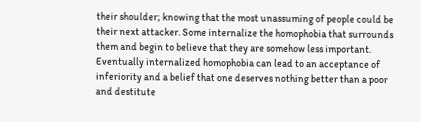their shoulder; knowing that the most unassuming of people could be their next attacker. Some internalize the homophobia that surrounds them and begin to believe that they are somehow less important. Eventually internalized homophobia can lead to an acceptance of inferiority and a belief that one deserves nothing better than a poor and destitute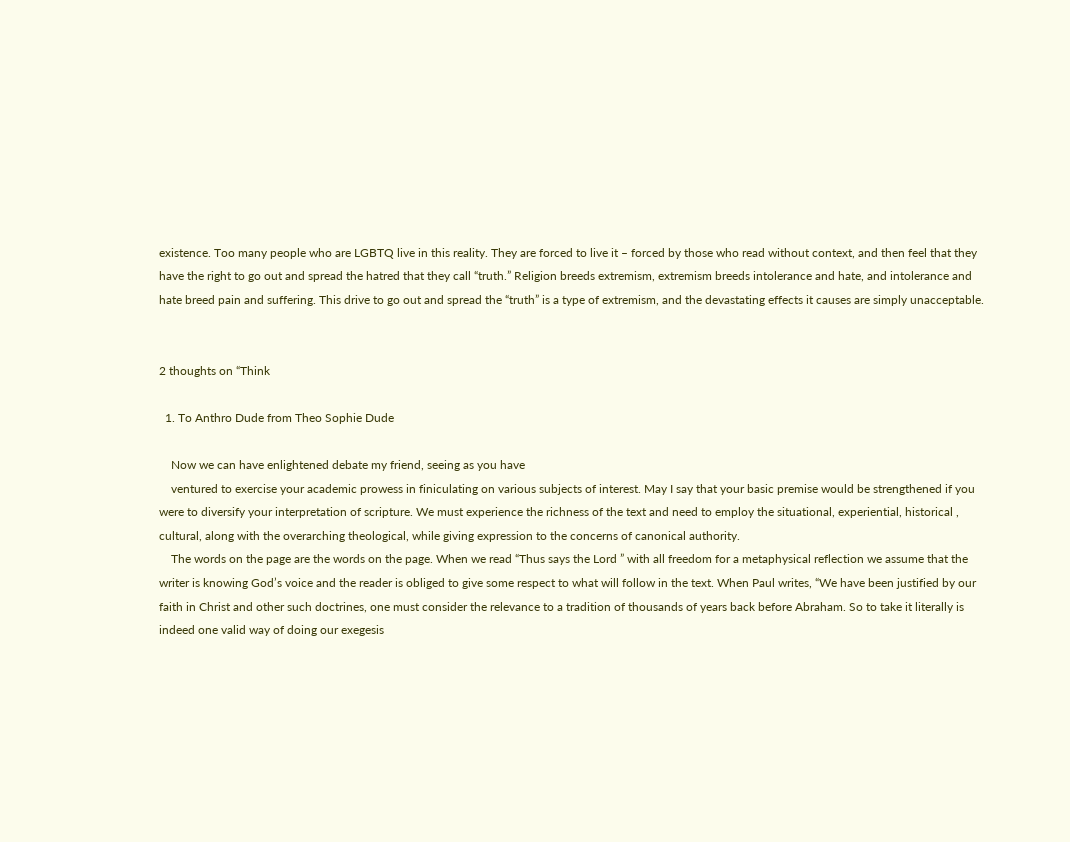existence. Too many people who are LGBTQ live in this reality. They are forced to live it – forced by those who read without context, and then feel that they have the right to go out and spread the hatred that they call “truth.” Religion breeds extremism, extremism breeds intolerance and hate, and intolerance and hate breed pain and suffering. This drive to go out and spread the “truth” is a type of extremism, and the devastating effects it causes are simply unacceptable.


2 thoughts on “Think

  1. To Anthro Dude from Theo Sophie Dude

    Now we can have enlightened debate my friend, seeing as you have
    ventured to exercise your academic prowess in finiculating on various subjects of interest. May I say that your basic premise would be strengthened if you were to diversify your interpretation of scripture. We must experience the richness of the text and need to employ the situational, experiential, historical , cultural, along with the overarching theological, while giving expression to the concerns of canonical authority.
    The words on the page are the words on the page. When we read “Thus says the Lord ” with all freedom for a metaphysical reflection we assume that the writer is knowing God’s voice and the reader is obliged to give some respect to what will follow in the text. When Paul writes, “We have been justified by our faith in Christ and other such doctrines, one must consider the relevance to a tradition of thousands of years back before Abraham. So to take it literally is indeed one valid way of doing our exegesis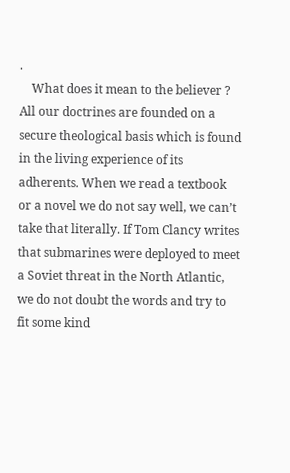.
    What does it mean to the believer ? All our doctrines are founded on a secure theological basis which is found in the living experience of its adherents. When we read a textbook or a novel we do not say well, we can’t take that literally. If Tom Clancy writes that submarines were deployed to meet a Soviet threat in the North Atlantic, we do not doubt the words and try to fit some kind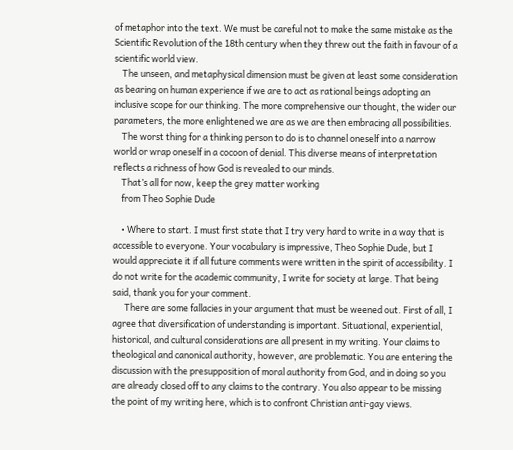of metaphor into the text. We must be careful not to make the same mistake as the Scientific Revolution of the 18th century when they threw out the faith in favour of a scientific world view.
    The unseen, and metaphysical dimension must be given at least some consideration as bearing on human experience if we are to act as rational beings adopting an inclusive scope for our thinking. The more comprehensive our thought, the wider our parameters, the more enlightened we are as we are then embracing all possibilities.
    The worst thing for a thinking person to do is to channel oneself into a narrow world or wrap oneself in a cocoon of denial. This diverse means of interpretation reflects a richness of how God is revealed to our minds.
    That’s all for now, keep the grey matter working
    from Theo Sophie Dude

    • Where to start. I must first state that I try very hard to write in a way that is accessible to everyone. Your vocabulary is impressive, Theo Sophie Dude, but I would appreciate it if all future comments were written in the spirit of accessibility. I do not write for the academic community, I write for society at large. That being said, thank you for your comment.
      There are some fallacies in your argument that must be weened out. First of all, I agree that diversification of understanding is important. Situational, experiential, historical, and cultural considerations are all present in my writing. Your claims to theological and canonical authority, however, are problematic. You are entering the discussion with the presupposition of moral authority from God, and in doing so you are already closed off to any claims to the contrary. You also appear to be missing the point of my writing here, which is to confront Christian anti-gay views.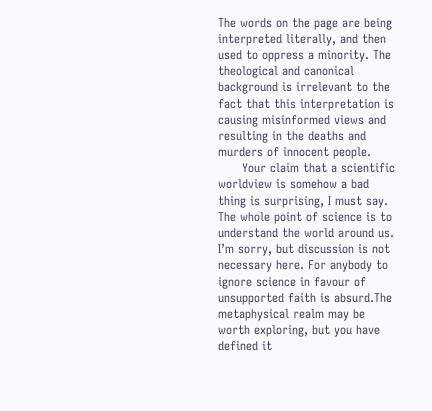The words on the page are being interpreted literally, and then used to oppress a minority. The theological and canonical background is irrelevant to the fact that this interpretation is causing misinformed views and resulting in the deaths and murders of innocent people.
      Your claim that a scientific worldview is somehow a bad thing is surprising, I must say. The whole point of science is to understand the world around us. I’m sorry, but discussion is not necessary here. For anybody to ignore science in favour of unsupported faith is absurd.The metaphysical realm may be worth exploring, but you have defined it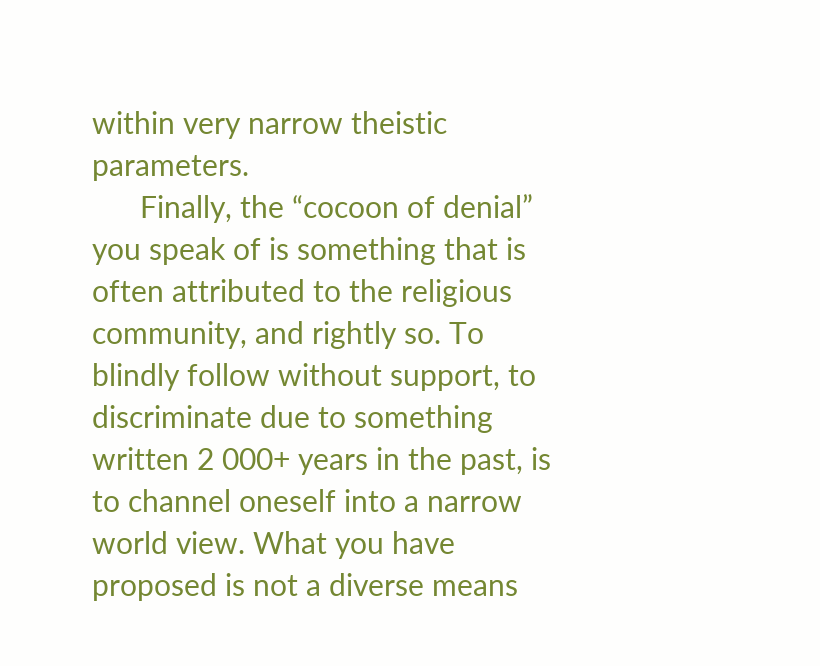within very narrow theistic parameters.
      Finally, the “cocoon of denial” you speak of is something that is often attributed to the religious community, and rightly so. To blindly follow without support, to discriminate due to something written 2 000+ years in the past, is to channel oneself into a narrow world view. What you have proposed is not a diverse means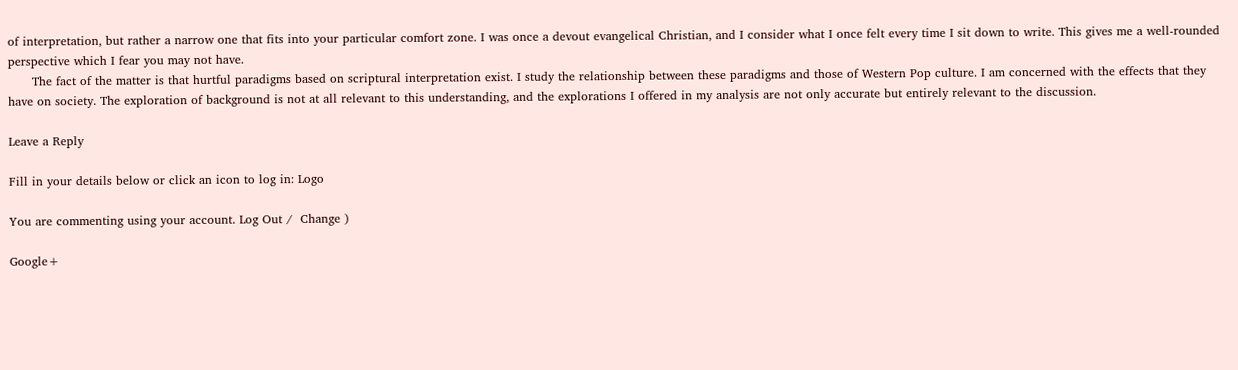of interpretation, but rather a narrow one that fits into your particular comfort zone. I was once a devout evangelical Christian, and I consider what I once felt every time I sit down to write. This gives me a well-rounded perspective which I fear you may not have.
      The fact of the matter is that hurtful paradigms based on scriptural interpretation exist. I study the relationship between these paradigms and those of Western Pop culture. I am concerned with the effects that they have on society. The exploration of background is not at all relevant to this understanding, and the explorations I offered in my analysis are not only accurate but entirely relevant to the discussion.

Leave a Reply

Fill in your details below or click an icon to log in: Logo

You are commenting using your account. Log Out /  Change )

Google+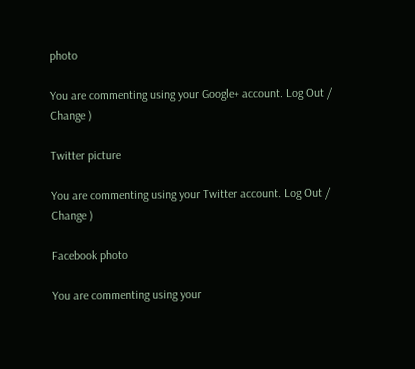photo

You are commenting using your Google+ account. Log Out /  Change )

Twitter picture

You are commenting using your Twitter account. Log Out /  Change )

Facebook photo

You are commenting using your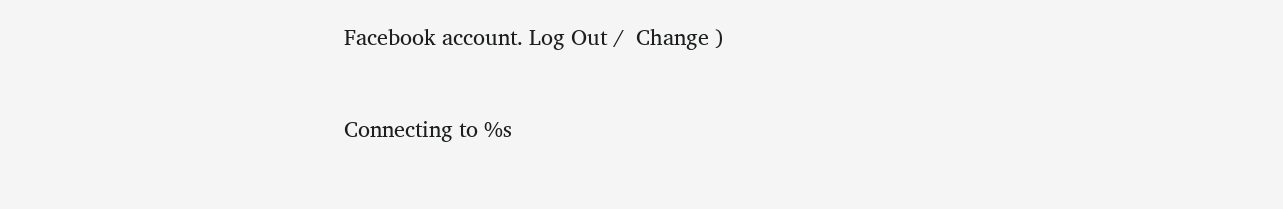Facebook account. Log Out /  Change )


Connecting to %s